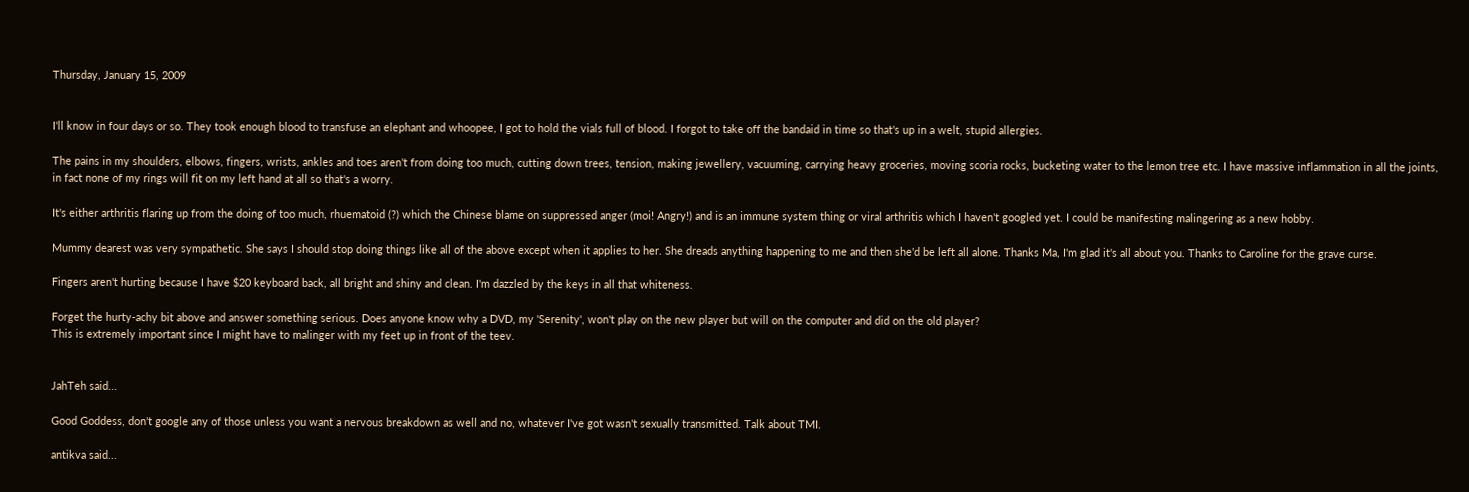Thursday, January 15, 2009


I'll know in four days or so. They took enough blood to transfuse an elephant and whoopee, I got to hold the vials full of blood. I forgot to take off the bandaid in time so that's up in a welt, stupid allergies.

The pains in my shoulders, elbows, fingers, wrists, ankles and toes aren't from doing too much, cutting down trees, tension, making jewellery, vacuuming, carrying heavy groceries, moving scoria rocks, bucketing water to the lemon tree etc. I have massive inflammation in all the joints, in fact none of my rings will fit on my left hand at all so that's a worry.

It's either arthritis flaring up from the doing of too much, rhuematoid (?) which the Chinese blame on suppressed anger (moi! Angry!) and is an immune system thing or viral arthritis which I haven't googled yet. I could be manifesting malingering as a new hobby.

Mummy dearest was very sympathetic. She says I should stop doing things like all of the above except when it applies to her. She dreads anything happening to me and then she'd be left all alone. Thanks Ma, I'm glad it's all about you. Thanks to Caroline for the grave curse.

Fingers aren't hurting because I have $20 keyboard back, all bright and shiny and clean. I'm dazzled by the keys in all that whiteness.

Forget the hurty-achy bit above and answer something serious. Does anyone know why a DVD, my 'Serenity', won't play on the new player but will on the computer and did on the old player?
This is extremely important since I might have to malinger with my feet up in front of the teev.


JahTeh said...

Good Goddess, don't google any of those unless you want a nervous breakdown as well and no, whatever I've got wasn't sexually transmitted. Talk about TMI.

antikva said...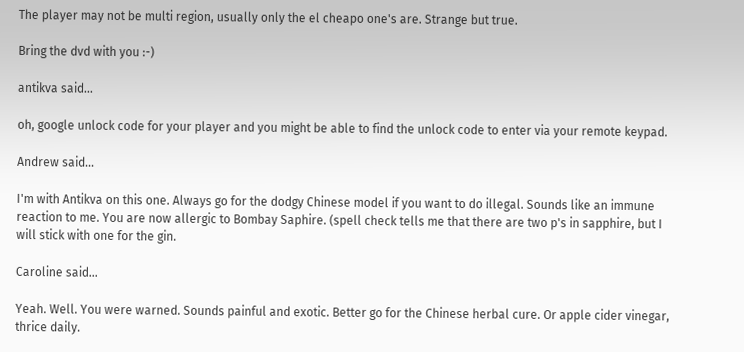The player may not be multi region, usually only the el cheapo one's are. Strange but true.

Bring the dvd with you :-)

antikva said...

oh, google unlock code for your player and you might be able to find the unlock code to enter via your remote keypad.

Andrew said...

I'm with Antikva on this one. Always go for the dodgy Chinese model if you want to do illegal. Sounds like an immune reaction to me. You are now allergic to Bombay Saphire. (spell check tells me that there are two p's in sapphire, but I will stick with one for the gin.

Caroline said...

Yeah. Well. You were warned. Sounds painful and exotic. Better go for the Chinese herbal cure. Or apple cider vinegar, thrice daily.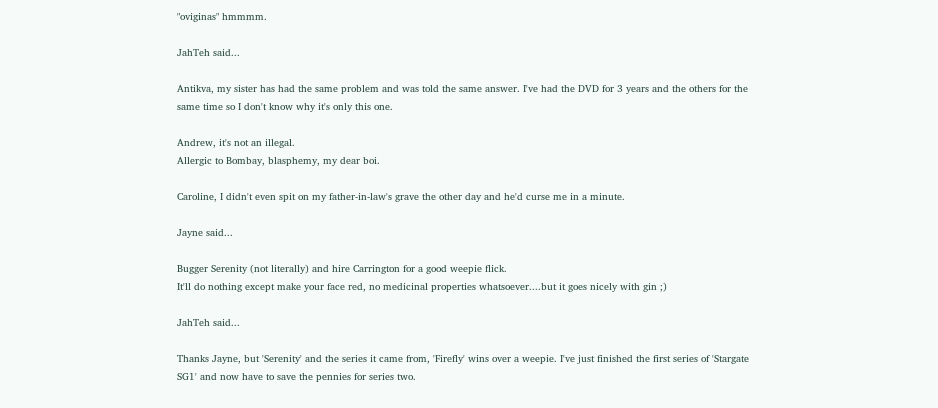"oviginas" hmmmm.

JahTeh said...

Antikva, my sister has had the same problem and was told the same answer. I've had the DVD for 3 years and the others for the same time so I don't know why it's only this one.

Andrew, it's not an illegal.
Allergic to Bombay, blasphemy, my dear boi.

Caroline, I didn't even spit on my father-in-law's grave the other day and he'd curse me in a minute.

Jayne said...

Bugger Serenity (not literally) and hire Carrington for a good weepie flick.
It'll do nothing except make your face red, no medicinal properties whatsoever....but it goes nicely with gin ;)

JahTeh said...

Thanks Jayne, but 'Serenity' and the series it came from, 'Firefly' wins over a weepie. I've just finished the first series of 'Stargate SG1' and now have to save the pennies for series two.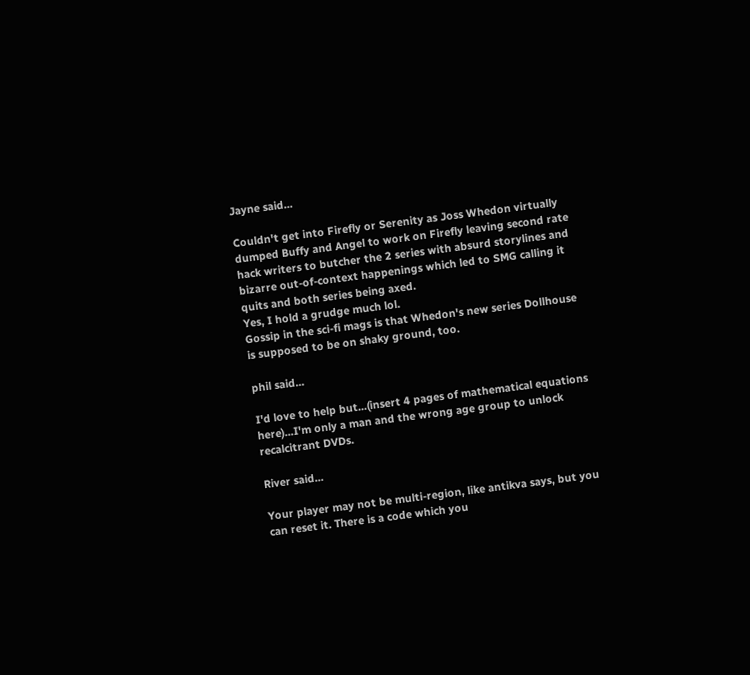Jayne said...

Couldn't get into Firefly or Serenity as Joss Whedon virtually dumped Buffy and Angel to work on Firefly leaving second rate hack writers to butcher the 2 series with absurd storylines and bizarre out-of-context happenings which led to SMG calling it quits and both series being axed.
Yes, I hold a grudge much lol.
Gossip in the sci-fi mags is that Whedon's new series Dollhouse is supposed to be on shaky ground, too.

phil said...

I'd love to help but...(insert 4 pages of mathematical equations here)...I'm only a man and the wrong age group to unlock recalcitrant DVDs.

River said...

Your player may not be multi-region, like antikva says, but you can reset it. There is a code which you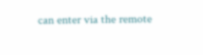can enter via the remote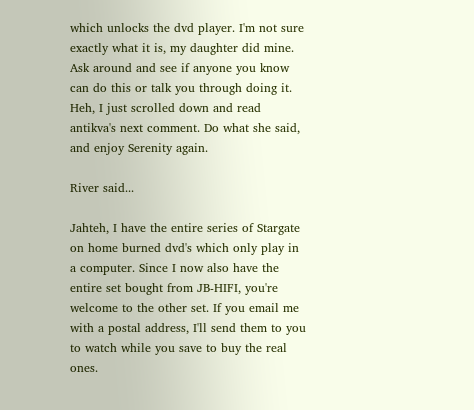which unlocks the dvd player. I'm not sure exactly what it is, my daughter did mine. Ask around and see if anyone you know can do this or talk you through doing it.
Heh, I just scrolled down and read antikva's next comment. Do what she said, and enjoy Serenity again.

River said...

Jahteh, I have the entire series of Stargate on home burned dvd's which only play in a computer. Since I now also have the entire set bought from JB-HIFI, you're welcome to the other set. If you email me with a postal address, I'll send them to you to watch while you save to buy the real ones.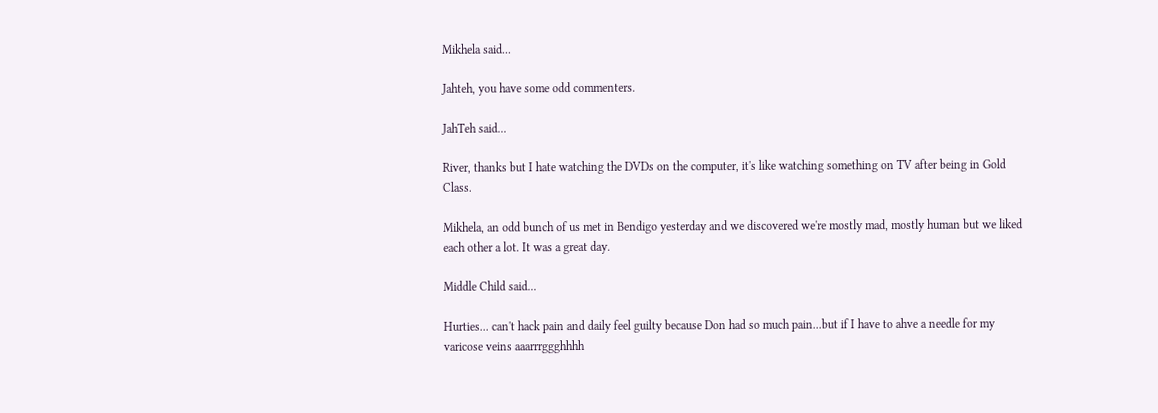Mikhela said...

Jahteh, you have some odd commenters.

JahTeh said...

River, thanks but I hate watching the DVDs on the computer, it's like watching something on TV after being in Gold Class.

Mikhela, an odd bunch of us met in Bendigo yesterday and we discovered we're mostly mad, mostly human but we liked each other a lot. It was a great day.

Middle Child said...

Hurties... can't hack pain and daily feel guilty because Don had so much pain...but if I have to ahve a needle for my varicose veins aaarrrggghhhh